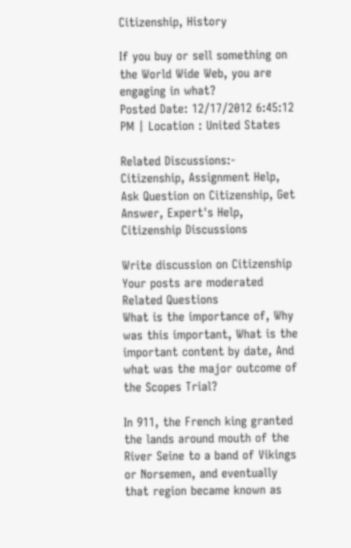Citizenship, History

If you buy or sell something on the World Wide Web, you are engaging in what?
Posted Date: 12/17/2012 6:45:12 PM | Location : United States

Related Discussions:- Citizenship, Assignment Help, Ask Question on Citizenship, Get Answer, Expert's Help, Citizenship Discussions

Write discussion on Citizenship
Your posts are moderated
Related Questions
What is the importance of, Why was this important, What is the important content by date, And what was the major outcome of the Scopes Trial?

In 911, the French king granted the lands around mouth of the River Seine to a band of Vikings or Norsemen, and eventually that region became known as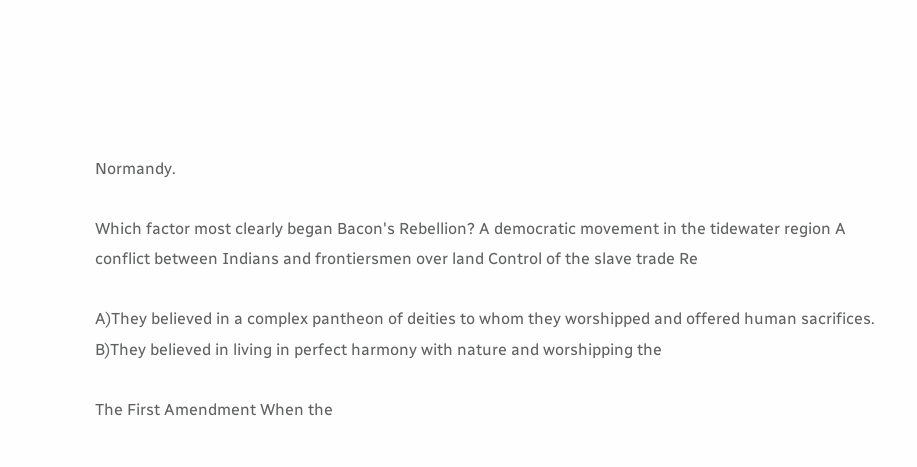Normandy.

Which factor most clearly began Bacon's Rebellion? A democratic movement in the tidewater region A conflict between Indians and frontiersmen over land Control of the slave trade Re

A)They believed in a complex pantheon of deities to whom they worshipped and offered human sacrifices. B)They believed in living in perfect harmony with nature and worshipping the

The First Amendment When the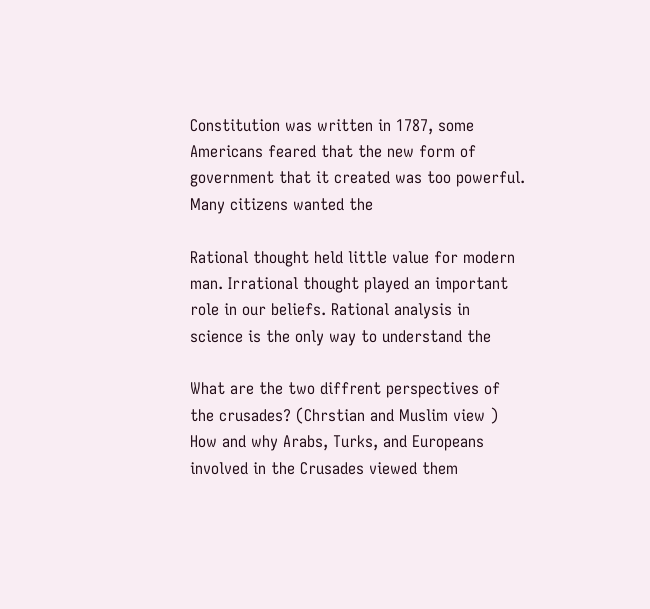Constitution was written in 1787, some Americans feared that the new form of government that it created was too powerful. Many citizens wanted the

Rational thought held little value for modern man. Irrational thought played an important role in our beliefs. Rational analysis in science is the only way to understand the

What are the two diffrent perspectives of the crusades? (Chrstian and Muslim view ) How and why Arabs, Turks, and Europeans involved in the Crusades viewed them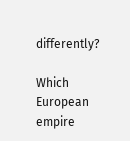differently?

Which European empire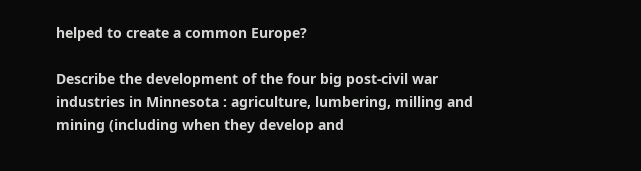helped to create a common Europe?

Describe the development of the four big post-civil war industries in Minnesota : agriculture, lumbering, milling and mining (including when they develop and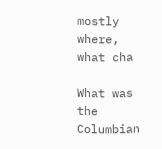mostly where, what cha

What was the Columbian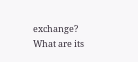exchange? What are its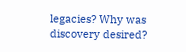legacies? Why was discovery desired?